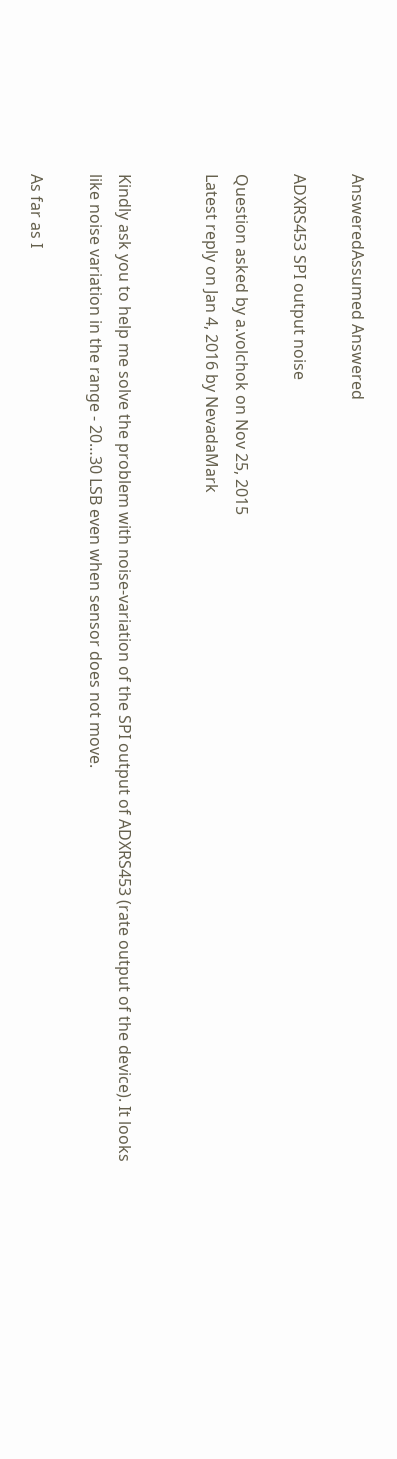AnsweredAssumed Answered

ADXRS453 SPI output noise

Question asked by a.volchok on Nov 25, 2015
Latest reply on Jan 4, 2016 by NevadaMark


Kindly ask you to help me solve the problem with noise-variation of the SPI output of ADXRS453 (rate output of the device). It looks like noise variation in the range - 20…30 LSB even when sensor does not move.

As far as I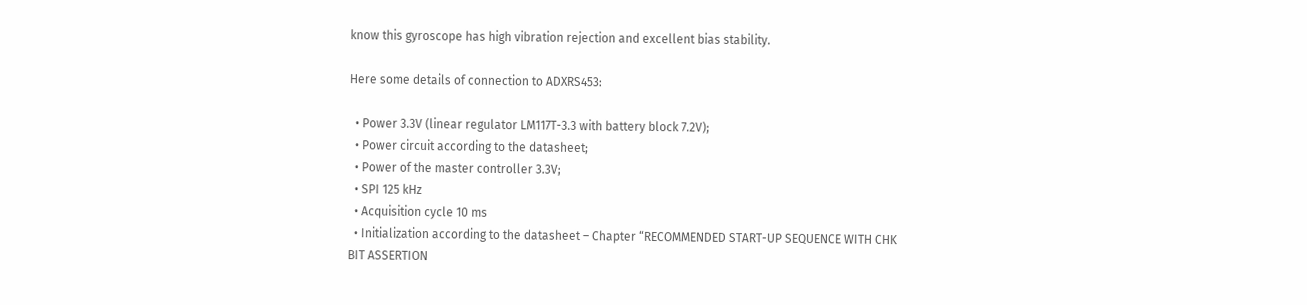know this gyroscope has high vibration rejection and excellent bias stability.

Here some details of connection to ADXRS453:

  • Power 3.3V (linear regulator LM117T-3.3 with battery block 7.2V);
  • Power circuit according to the datasheet;
  • Power of the master controller 3.3V;
  • SPI 125 kHz
  • Acquisition cycle 10 ms
  • Initialization according to the datasheet – Chapter “RECOMMENDED START-UP SEQUENCE WITH CHK BIT ASSERTION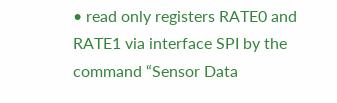• read only registers RATE0 and RATE1 via interface SPI by the command “Sensor Data